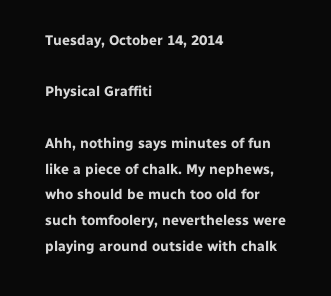Tuesday, October 14, 2014

Physical Graffiti

Ahh, nothing says minutes of fun like a piece of chalk. My nephews, who should be much too old for such tomfoolery, nevertheless were playing around outside with chalk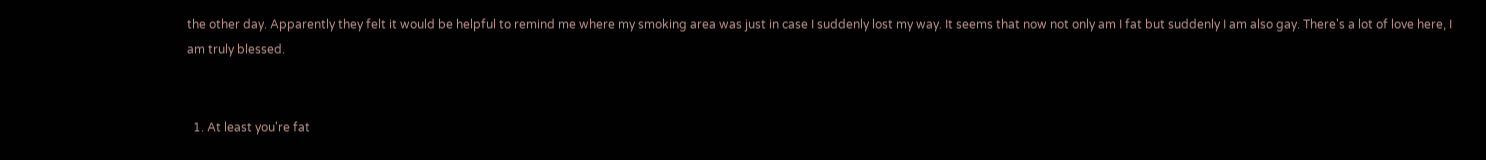the other day. Apparently they felt it would be helpful to remind me where my smoking area was just in case I suddenly lost my way. It seems that now not only am I fat but suddenly I am also gay. There's a lot of love here, I am truly blessed.


  1. At least you're fat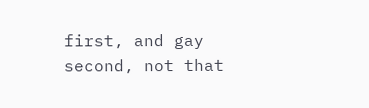first, and gay second, not that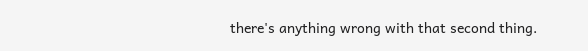there's anything wrong with that second thing.